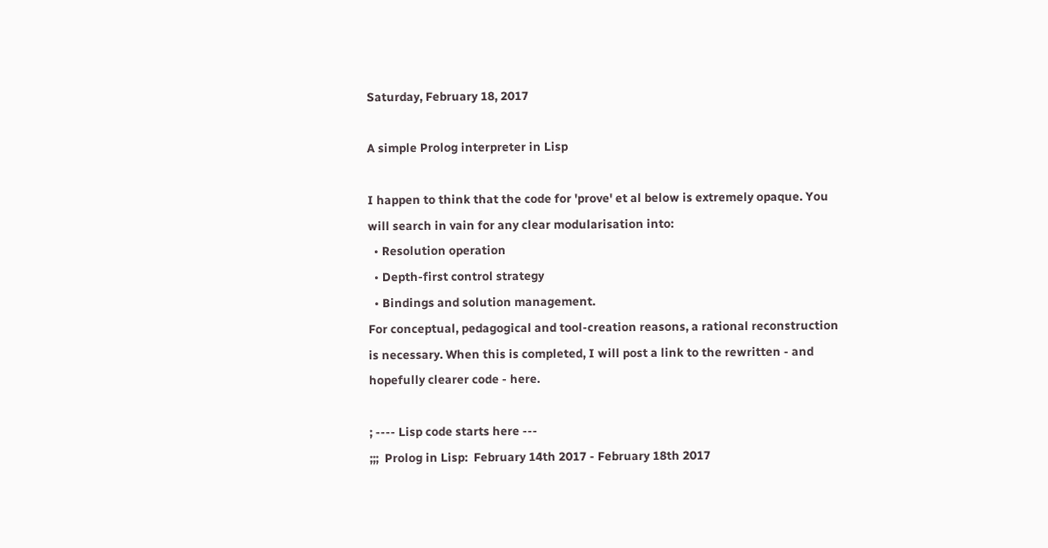Saturday, February 18, 2017

A simple Prolog interpreter in Lisp

I happen to think that the code for 'prove' et al below is extremely opaque. You will search in vain for any clear modularisation into:
  • Resolution operation
  • Depth-first control strategy
  • Bindings and solution management.
For conceptual, pedagogical and tool-creation reasons, a rational reconstruction is necessary. When this is completed, I will post a link to the rewritten - and hopefully clearer code - here.

; ---- Lisp code starts here ---
;;;  Prolog in Lisp:  February 14th 2017 - February 18th 2017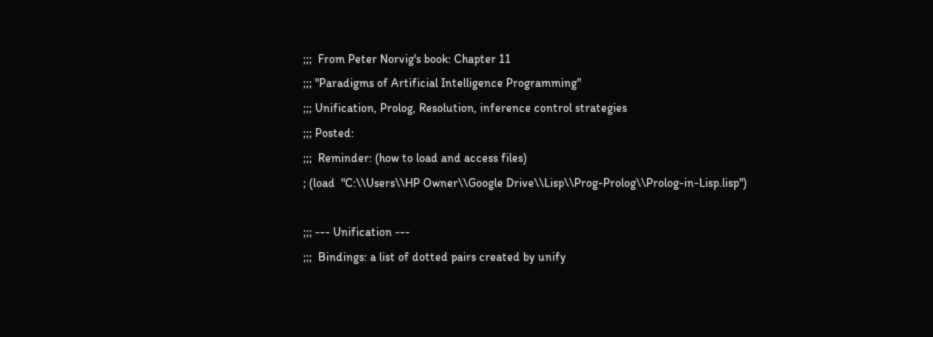;;;  From Peter Norvig's book: Chapter 11
;;; "Paradigms of Artificial Intelligence Programming"
;;; Unification, Prolog, Resolution, inference control strategies
;;; Posted:
;;;  Reminder: (how to load and access files)
; (load  "C:\\Users\\HP Owner\\Google Drive\\Lisp\\Prog-Prolog\\Prolog-in-Lisp.lisp")

;;; --- Unification ---
;;;  Bindings: a list of dotted pairs created by unify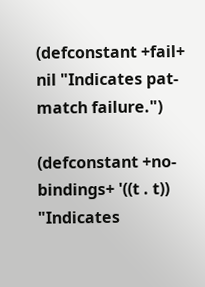(defconstant +fail+ nil "Indicates pat-match failure.")

(defconstant +no-bindings+ '((t . t))
"Indicates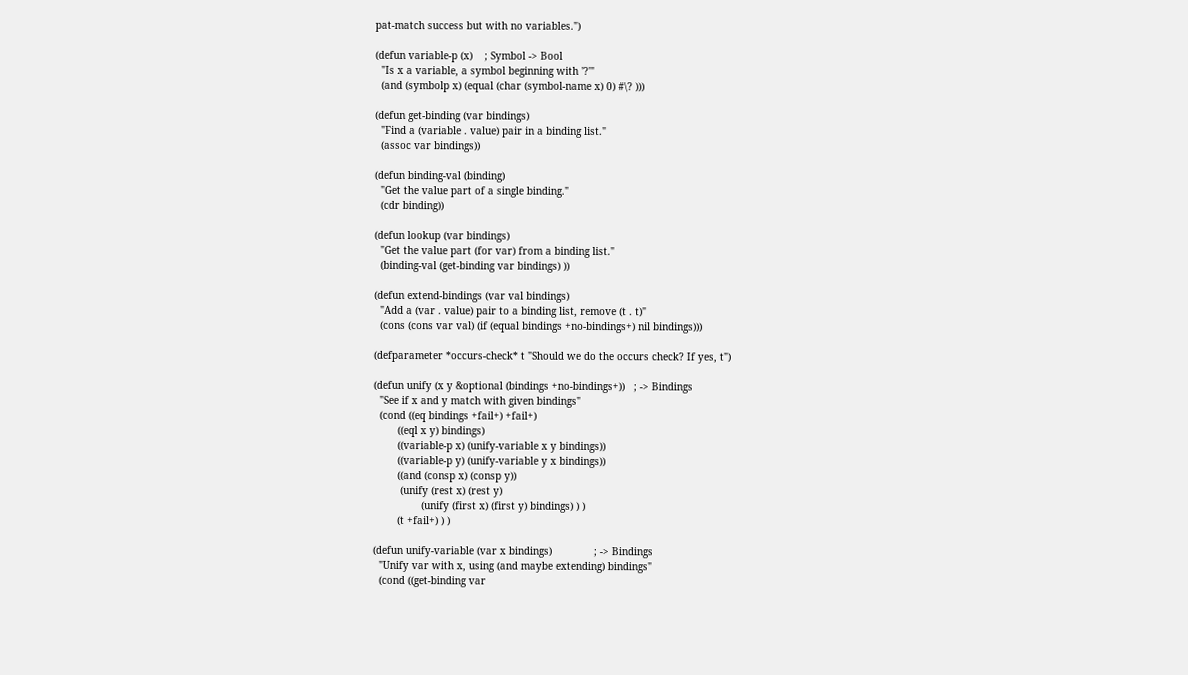pat-match success but with no variables.")

(defun variable-p (x)    ; Symbol -> Bool
  "Is x a variable, a symbol beginning with '?'"
  (and (symbolp x) (equal (char (symbol-name x) 0) #\? )))

(defun get-binding (var bindings)
  "Find a (variable . value) pair in a binding list."
  (assoc var bindings))

(defun binding-val (binding)
  "Get the value part of a single binding."
  (cdr binding))

(defun lookup (var bindings)
  "Get the value part (for var) from a binding list."
  (binding-val (get-binding var bindings) ))

(defun extend-bindings (var val bindings)
  "Add a (var . value) pair to a binding list, remove (t . t)"
  (cons (cons var val) (if (equal bindings +no-bindings+) nil bindings)))

(defparameter *occurs-check* t "Should we do the occurs check? If yes, t")

(defun unify (x y &optional (bindings +no-bindings+))   ; -> Bindings
  "See if x and y match with given bindings"
  (cond ((eq bindings +fail+) +fail+)
        ((eql x y) bindings)
        ((variable-p x) (unify-variable x y bindings))
        ((variable-p y) (unify-variable y x bindings))
        ((and (consp x) (consp y))
         (unify (rest x) (rest y)
                (unify (first x) (first y) bindings) ) )
        (t +fail+) ) )

(defun unify-variable (var x bindings)              ; -> Bindings
  "Unify var with x, using (and maybe extending) bindings"
  (cond ((get-binding var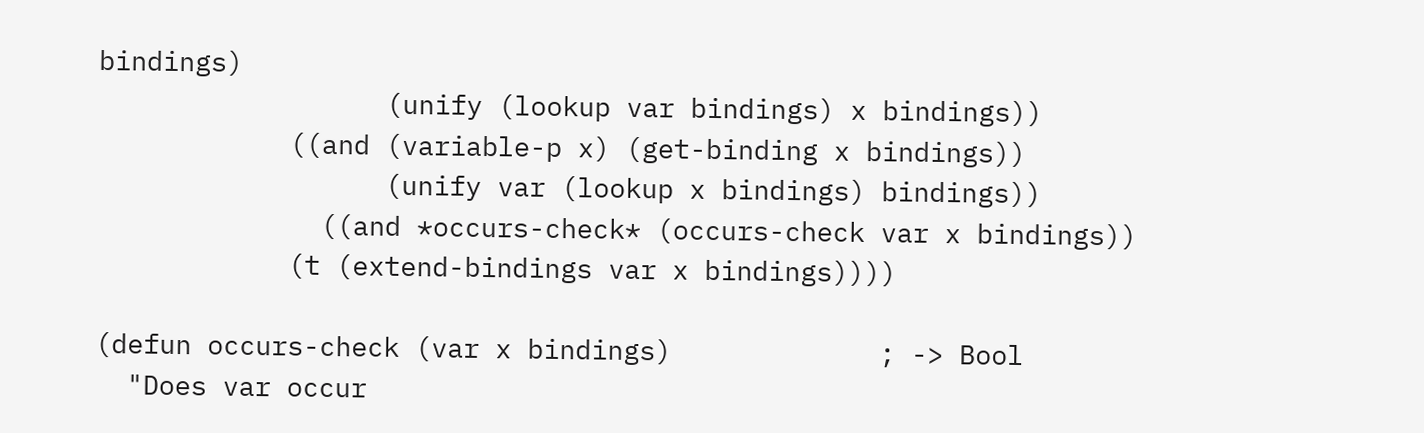bindings)
                  (unify (lookup var bindings) x bindings))
            ((and (variable-p x) (get-binding x bindings))
                  (unify var (lookup x bindings) bindings))
              ((and *occurs-check* (occurs-check var x bindings))
            (t (extend-bindings var x bindings))))

(defun occurs-check (var x bindings)             ; -> Bool
  "Does var occur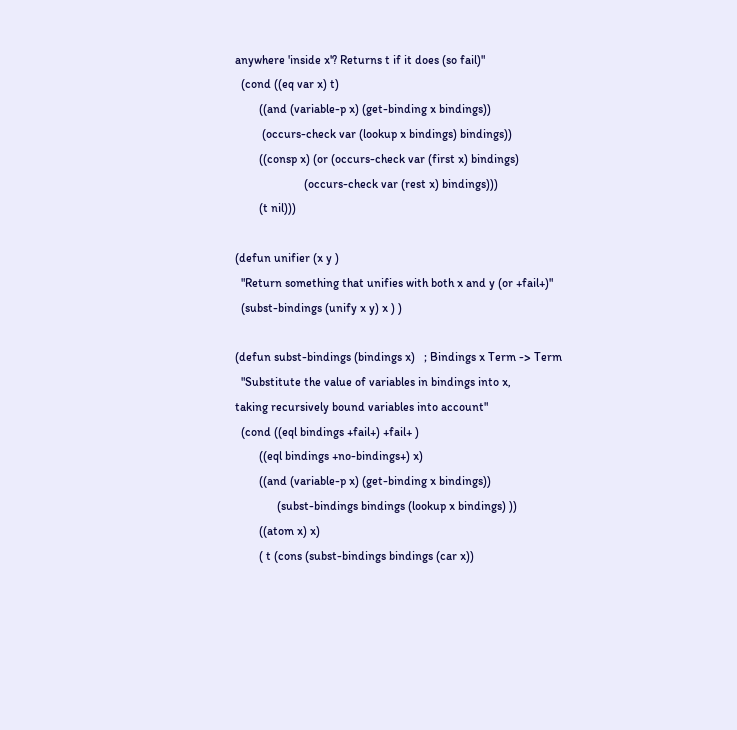anywhere 'inside x'? Returns t if it does (so fail)"
  (cond ((eq var x) t)
        ((and (variable-p x) (get-binding x bindings))
         (occurs-check var (lookup x bindings) bindings))
        ((consp x) (or (occurs-check var (first x) bindings)
                       (occurs-check var (rest x) bindings)))
        (t nil)))

(defun unifier (x y )
  "Return something that unifies with both x and y (or +fail+)"
  (subst-bindings (unify x y) x ) )

(defun subst-bindings (bindings x)   ; Bindings x Term -> Term
  "Substitute the value of variables in bindings into x,
taking recursively bound variables into account"
  (cond ((eql bindings +fail+) +fail+ )
        ((eql bindings +no-bindings+) x)
        ((and (variable-p x) (get-binding x bindings))
              (subst-bindings bindings (lookup x bindings) ))
        ((atom x) x)
        ( t (cons (subst-bindings bindings (car x))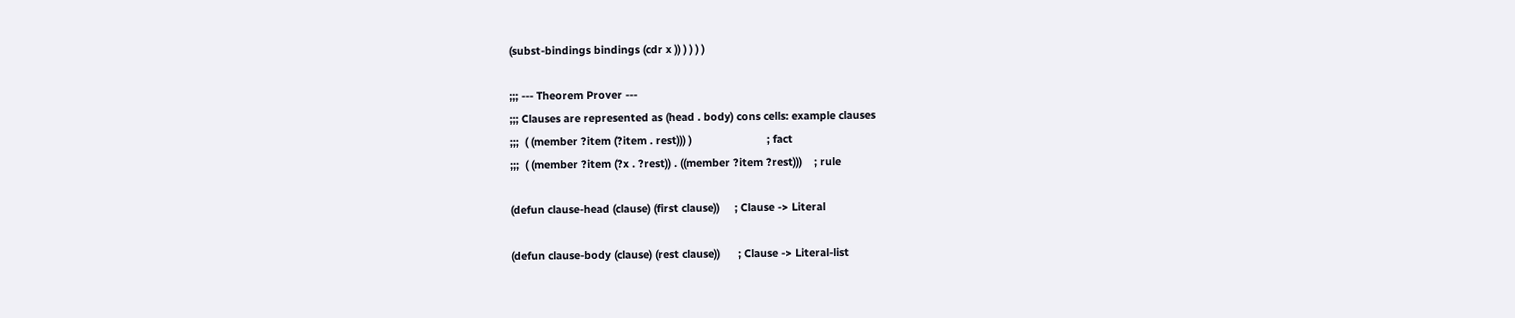(subst-bindings bindings (cdr x )) ) ) ) )

;;; --- Theorem Prover ---
;;; Clauses are represented as (head . body) cons cells: example clauses
;;;  ( (member ?item (?item . rest))) )                         ; fact
;;;  ( (member ?item (?x . ?rest)) . ((member ?item ?rest)))    ; rule

(defun clause-head (clause) (first clause))     ; Clause -> Literal

(defun clause-body (clause) (rest clause))      ; Clause -> Literal-list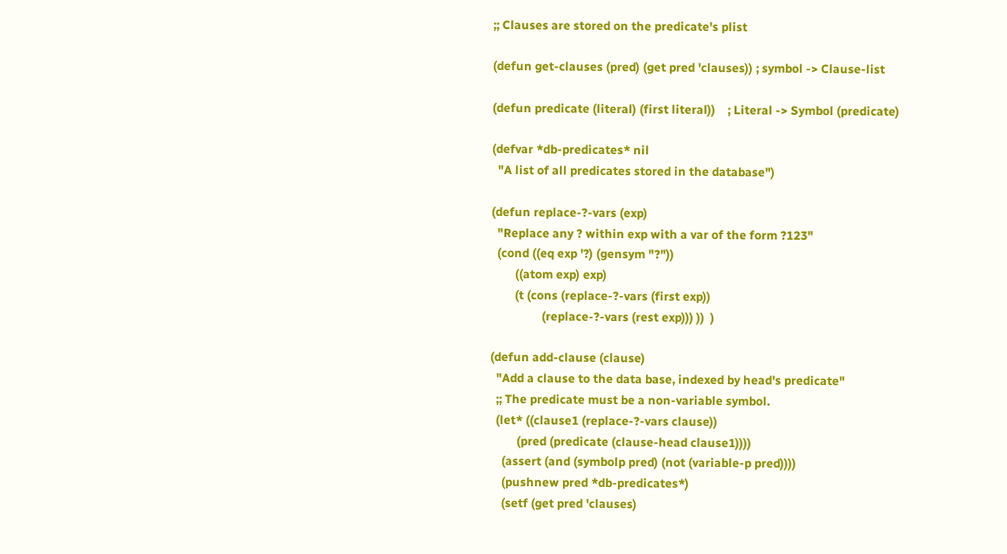;; Clauses are stored on the predicate's plist

(defun get-clauses (pred) (get pred 'clauses)) ; symbol -> Clause-list

(defun predicate (literal) (first literal))    ; Literal -> Symbol (predicate)

(defvar *db-predicates* nil
  "A list of all predicates stored in the database")

(defun replace-?-vars (exp)
  "Replace any ? within exp with a var of the form ?123"
  (cond ((eq exp '?) (gensym "?"))
        ((atom exp) exp)
        (t (cons (replace-?-vars (first exp))
                 (replace-?-vars (rest exp))) ))  )

(defun add-clause (clause)
  "Add a clause to the data base, indexed by head's predicate"
  ;; The predicate must be a non-variable symbol.
  (let* ((clause1 (replace-?-vars clause))
         (pred (predicate (clause-head clause1))))
    (assert (and (symbolp pred) (not (variable-p pred))))
    (pushnew pred *db-predicates*)
    (setf (get pred 'clauses)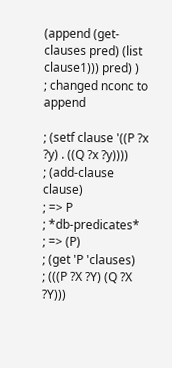(append (get-clauses pred) (list clause1))) pred) )   ; changed nconc to append

; (setf clause '((P ?x ?y) . ((Q ?x ?y))))
; (add-clause clause)                       ; => P
; *db-predicates*                           ; => (P)
; (get 'P 'clauses)                         ; (((P ?X ?Y) (Q ?X ?Y)))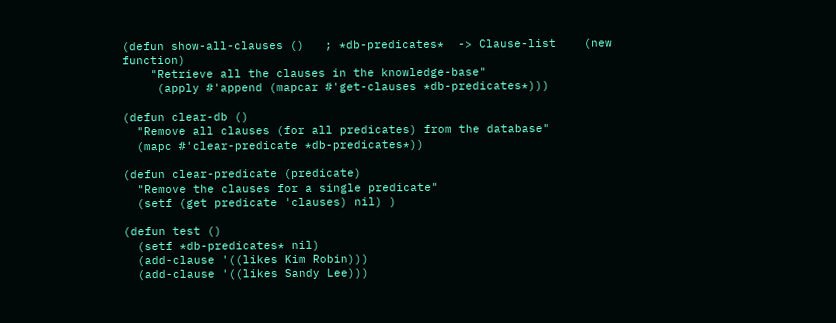(defun show-all-clauses ()   ; *db-predicates*  -> Clause-list    (new function)
    "Retrieve all the clauses in the knowledge-base"
     (apply #'append (mapcar #'get-clauses *db-predicates*)))

(defun clear-db ()
  "Remove all clauses (for all predicates) from the database"
  (mapc #'clear-predicate *db-predicates*))

(defun clear-predicate (predicate)
  "Remove the clauses for a single predicate"
  (setf (get predicate 'clauses) nil) )

(defun test ()
  (setf *db-predicates* nil)
  (add-clause '((likes Kim Robin)))
  (add-clause '((likes Sandy Lee)))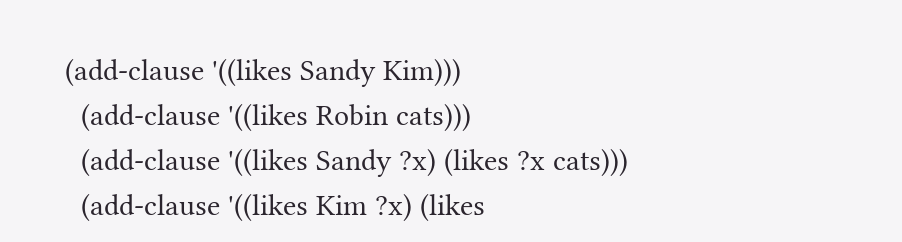(add-clause '((likes Sandy Kim)))
  (add-clause '((likes Robin cats)))
  (add-clause '((likes Sandy ?x) (likes ?x cats)))
  (add-clause '((likes Kim ?x) (likes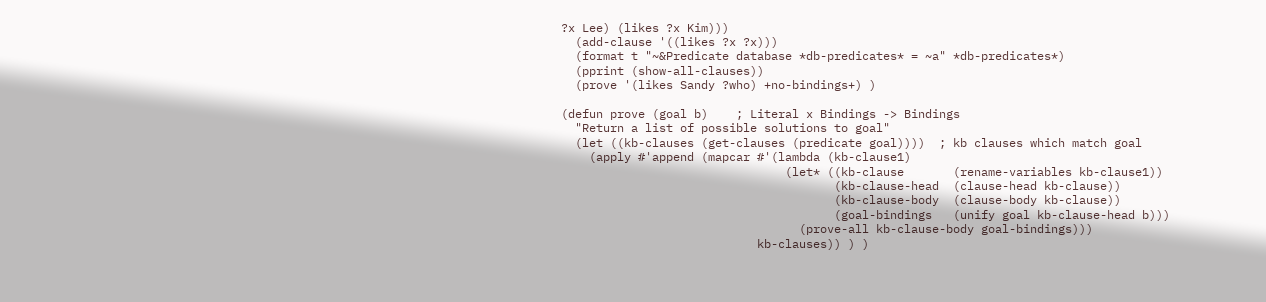?x Lee) (likes ?x Kim)))
  (add-clause '((likes ?x ?x)))
  (format t "~&Predicate database *db-predicates* = ~a" *db-predicates*)
  (pprint (show-all-clauses))
  (prove '(likes Sandy ?who) +no-bindings+) )

(defun prove (goal b)    ; Literal x Bindings -> Bindings
  "Return a list of possible solutions to goal"
  (let ((kb-clauses (get-clauses (predicate goal))))  ; kb clauses which match goal
    (apply #'append (mapcar #'(lambda (kb-clause1)
                                (let* ((kb-clause       (rename-variables kb-clause1))
                                       (kb-clause-head  (clause-head kb-clause))
                                       (kb-clause-body  (clause-body kb-clause))
                                       (goal-bindings   (unify goal kb-clause-head b)))
                                  (prove-all kb-clause-body goal-bindings)))
                            kb-clauses)) ) )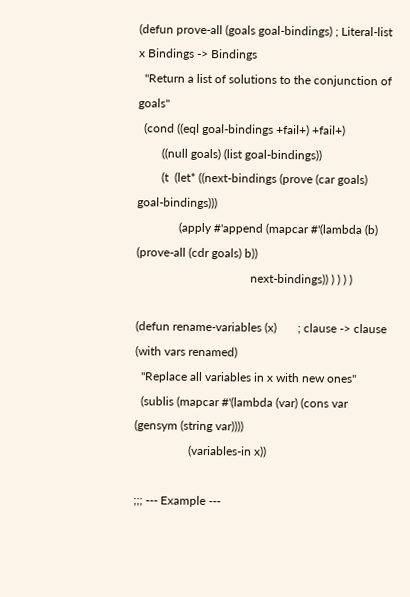(defun prove-all (goals goal-bindings) ; Literal-list x Bindings -> Bindings
  "Return a list of solutions to the conjunction of goals"
  (cond ((eql goal-bindings +fail+) +fail+)
        ((null goals) (list goal-bindings))
        (t  (let* ((next-bindings (prove (car goals) goal-bindings)))
              (apply #'append (mapcar #'(lambda (b) (prove-all (cdr goals) b))
                                      next-bindings)) ) ) ) )

(defun rename-variables (x)       ; clause -> clause (with vars renamed)
  "Replace all variables in x with new ones"
  (sublis (mapcar #'(lambda (var) (cons var (gensym (string var))))
                  (variables-in x))

;;; --- Example ---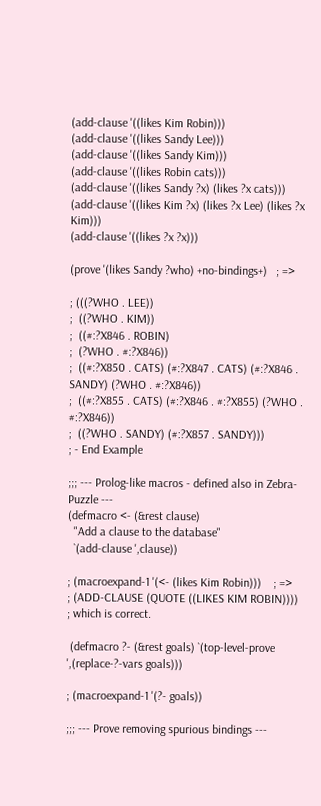(add-clause '((likes Kim Robin)))
(add-clause '((likes Sandy Lee)))
(add-clause '((likes Sandy Kim)))
(add-clause '((likes Robin cats)))
(add-clause '((likes Sandy ?x) (likes ?x cats)))
(add-clause '((likes Kim ?x) (likes ?x Lee) (likes ?x Kim)))
(add-clause '((likes ?x ?x)))

(prove '(likes Sandy ?who) +no-bindings+)   ; =>

; (((?WHO . LEE))
;  ((?WHO . KIM))
;  ((#:?X846 . ROBIN)
;  (?WHO . #:?X846))
;  ((#:?X850 . CATS) (#:?X847 . CATS) (#:?X846 . SANDY) (?WHO . #:?X846))
;  ((#:?X855 . CATS) (#:?X846 . #:?X855) (?WHO . #:?X846))
;  ((?WHO . SANDY) (#:?X857 . SANDY)))
; - End Example

;;; --- Prolog-like macros - defined also in Zebra-Puzzle ---
(defmacro <- (&rest clause)
  "Add a clause to the database"
  `(add-clause ',clause))

; (macroexpand-1 '(<- (likes Kim Robin)))    ; =>
; (ADD-CLAUSE (QUOTE ((LIKES KIM ROBIN))))   ; which is correct.

 (defmacro ?- (&rest goals) `(top-level-prove ',(replace-?-vars goals)))

; (macroexpand-1 '(?- goals))

;;; --- Prove removing spurious bindings ---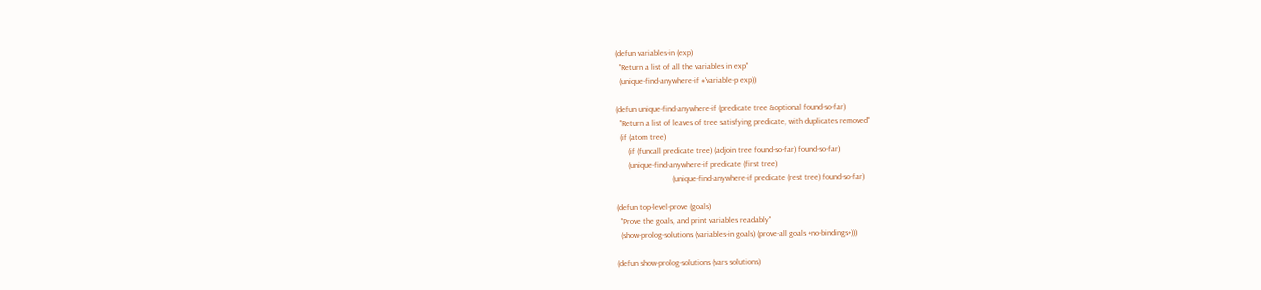(defun variables-in (exp)
  "Return a list of all the variables in exp"
  (unique-find-anywhere-if #'variable-p exp))

(defun unique-find-anywhere-if (predicate tree &optional found-so-far)
  "Return a list of leaves of tree satisfying predicate, with duplicates removed"
  (if (atom tree)
      (if (funcall predicate tree) (adjoin tree found-so-far) found-so-far)
      (unique-find-anywhere-if predicate (first tree)
                            (unique-find-anywhere-if predicate (rest tree) found-so-far)

(defun top-level-prove (goals)
  "Prove the goals, and print variables readably"
  (show-prolog-solutions (variables-in goals) (prove-all goals +no-bindings+)))

(defun show-prolog-solutions (vars solutions)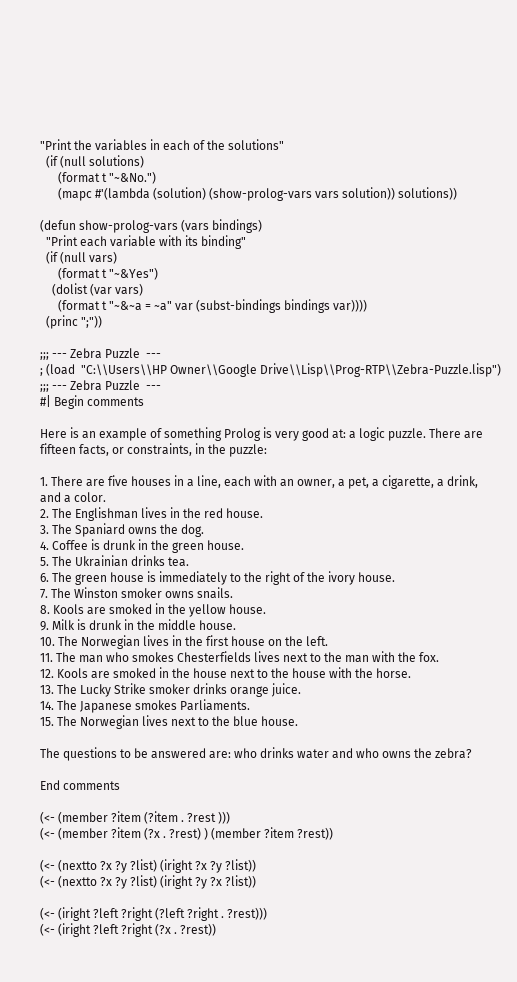"Print the variables in each of the solutions"
  (if (null solutions)
      (format t "~&No.")
      (mapc #'(lambda (solution) (show-prolog-vars vars solution)) solutions))

(defun show-prolog-vars (vars bindings)
  "Print each variable with its binding"
  (if (null vars)
      (format t "~&Yes")
    (dolist (var vars)
      (format t "~&~a = ~a" var (subst-bindings bindings var))))
  (princ ";"))

;;; --- Zebra Puzzle  ---
; (load  "C:\\Users\\HP Owner\\Google Drive\\Lisp\\Prog-RTP\\Zebra-Puzzle.lisp")
;;; --- Zebra Puzzle  ---
#| Begin comments

Here is an example of something Prolog is very good at: a logic puzzle. There are
fifteen facts, or constraints, in the puzzle:

1. There are five houses in a line, each with an owner, a pet, a cigarette, a drink,
and a color.
2. The Englishman lives in the red house.
3. The Spaniard owns the dog.
4. Coffee is drunk in the green house.
5. The Ukrainian drinks tea.
6. The green house is immediately to the right of the ivory house.
7. The Winston smoker owns snails.
8. Kools are smoked in the yellow house.
9. Milk is drunk in the middle house.
10. The Norwegian lives in the first house on the left.
11. The man who smokes Chesterfields lives next to the man with the fox.
12. Kools are smoked in the house next to the house with the horse.
13. The Lucky Strike smoker drinks orange juice.
14. The Japanese smokes Parliaments.
15. The Norwegian lives next to the blue house.

The questions to be answered are: who drinks water and who owns the zebra?

End comments

(<- (member ?item (?item . ?rest )))
(<- (member ?item (?x . ?rest) ) (member ?item ?rest))

(<- (nextto ?x ?y ?list) (iright ?x ?y ?list))
(<- (nextto ?x ?y ?list) (iright ?y ?x ?list))

(<- (iright ?left ?right (?left ?right . ?rest)))
(<- (iright ?left ?right (?x . ?rest))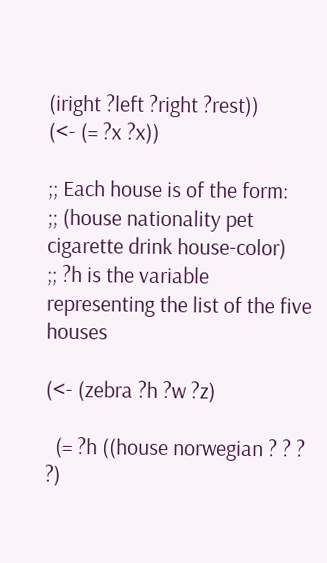(iright ?left ?right ?rest))
(<- (= ?x ?x))

;; Each house is of the form:
;; (house nationality pet cigarette drink house-color)
;; ?h is the variable representing the list of the five houses

(<- (zebra ?h ?w ?z)

  (= ?h ((house norwegian ? ? ? ?)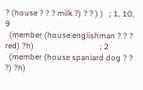? (house ? ? ? milk ?) ? ? ) )   ; 1, 10, 9
  (member (house englishman ? ? ? red) ?h)                                 ; 2
  (member (house spaniard dog ? ? ?) ?h)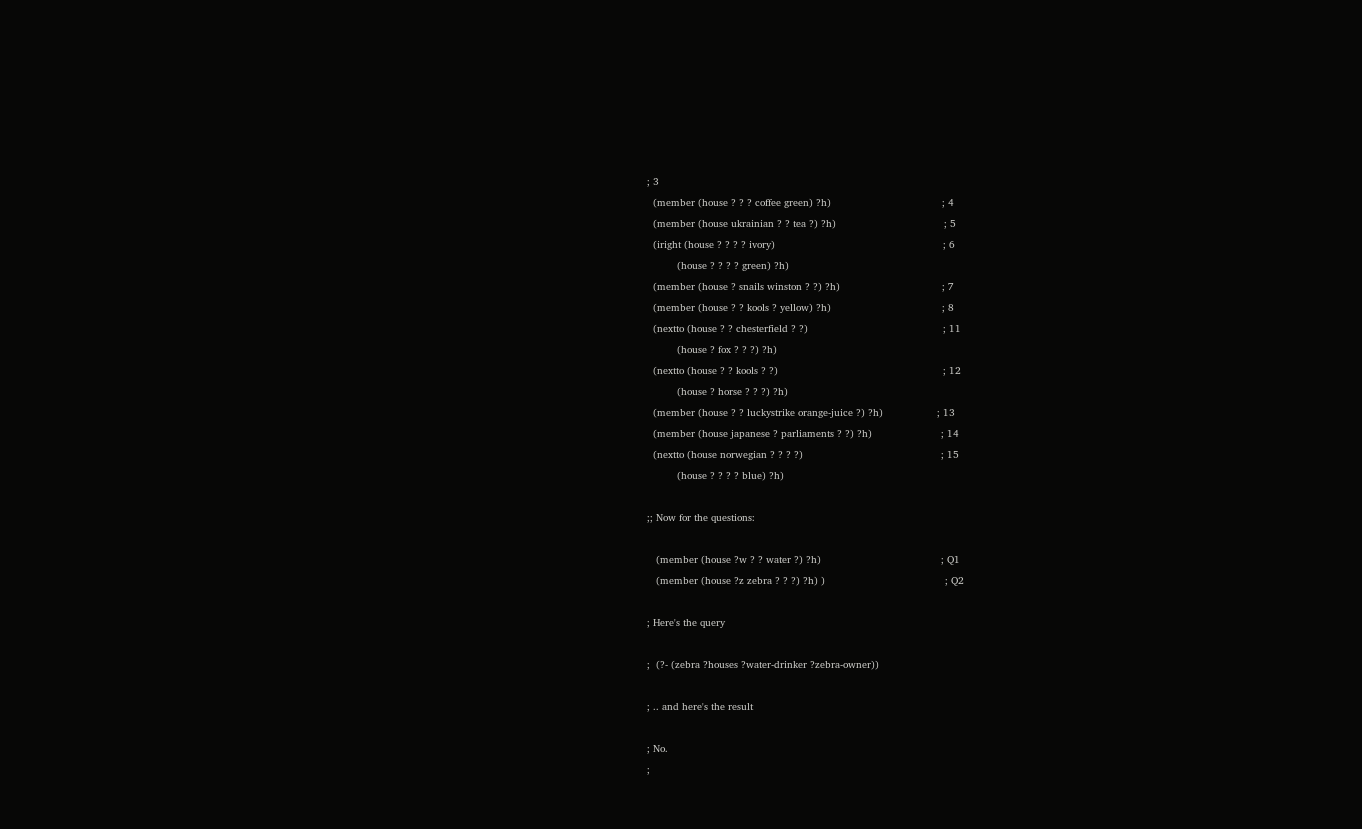; 3
  (member (house ? ? ? coffee green) ?h)                                     ; 4
  (member (house ukrainian ? ? tea ?) ?h)                                    ; 5
  (iright (house ? ? ? ? ivory)                                                        ; 6
          (house ? ? ? ? green) ?h)
  (member (house ? snails winston ? ?) ?h)                                  ; 7
  (member (house ? ? kools ? yellow) ?h)                                     ; 8
  (nextto (house ? ? chesterfield ? ?)                                             ; 11
          (house ? fox ? ? ?) ?h)
  (nextto (house ? ? kools ? ?)                                                       ; 12
          (house ? horse ? ? ?) ?h)
  (member (house ? ? luckystrike orange-juice ?) ?h)                  ; 13
  (member (house japanese ? parliaments ? ?) ?h)                       ; 14
  (nextto (house norwegian ? ? ? ?)                                              ; 15
          (house ? ? ? ? blue) ?h)

;; Now for the questions:

   (member (house ?w ? ? water ?) ?h)                                        ; Q1
   (member (house ?z zebra ? ? ?) ?h) )                                        ; Q2

; Here's the query

;  (?- (zebra ?houses ?water-drinker ?zebra-owner))

; .. and here's the result

; No.
;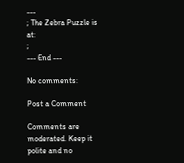---
; The Zebra Puzzle is at:
;                                            --- End ---

No comments:

Post a Comment

Comments are moderated. Keep it polite and no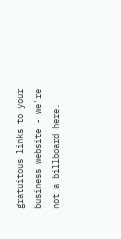gratuitous links to your business website - we're not a billboard here.